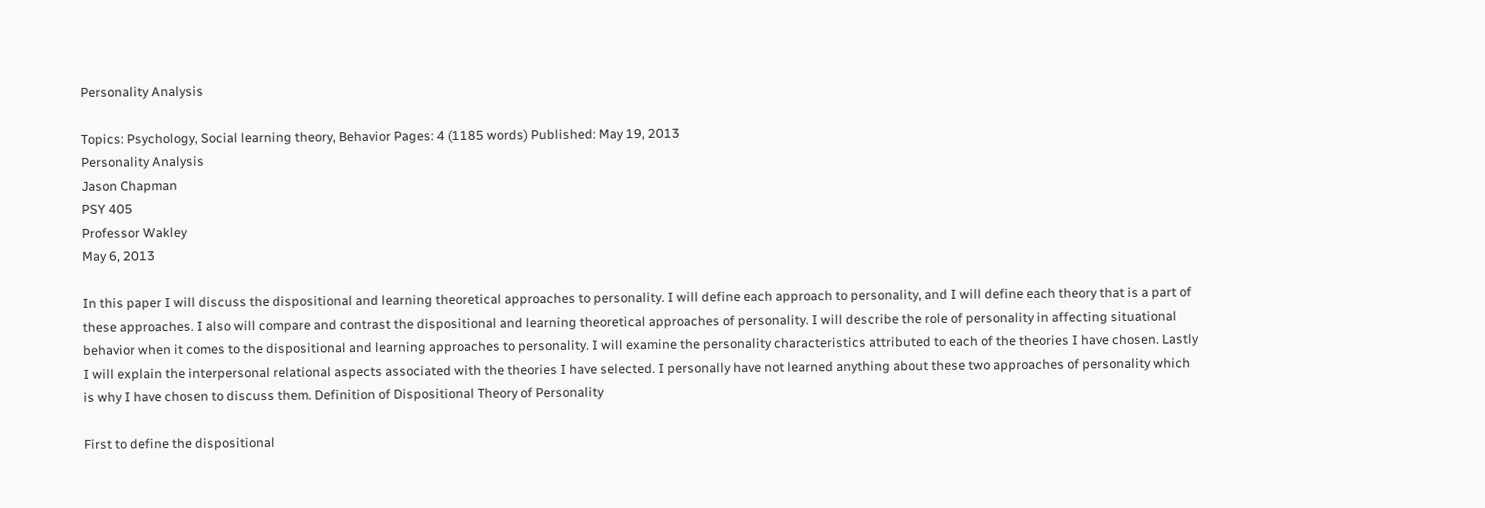Personality Analysis

Topics: Psychology, Social learning theory, Behavior Pages: 4 (1185 words) Published: May 19, 2013
Personality Analysis
Jason Chapman
PSY 405
Professor Wakley
May 6, 2013

In this paper I will discuss the dispositional and learning theoretical approaches to personality. I will define each approach to personality, and I will define each theory that is a part of these approaches. I also will compare and contrast the dispositional and learning theoretical approaches of personality. I will describe the role of personality in affecting situational behavior when it comes to the dispositional and learning approaches to personality. I will examine the personality characteristics attributed to each of the theories I have chosen. Lastly I will explain the interpersonal relational aspects associated with the theories I have selected. I personally have not learned anything about these two approaches of personality which is why I have chosen to discuss them. Definition of Dispositional Theory of Personality

First to define the dispositional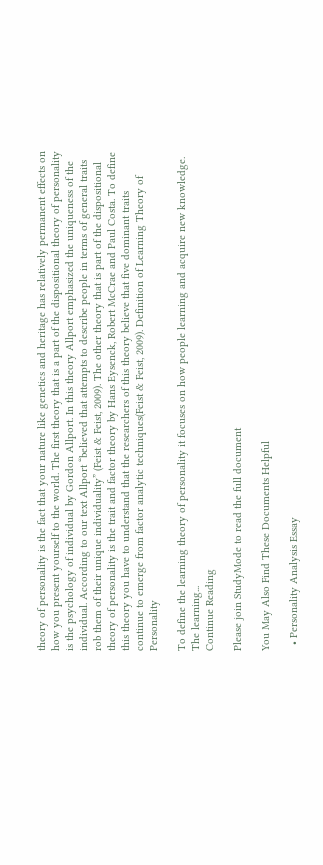theory of personality is the fact that your nature like genetics and heritage has relatively permanent effects on how you present yourself to the world. The first theory that is a part of the dispositional theory of personality is the psychology of individual by Gordon Allport. In this theory Allport emphasized the uniqueness of the individual. According to our text Allport “believed that attempts to describe people in terms of general traits rob them of their unique individuality” (Feist & Feist, 2009). The other theory that is part of the dispositional theory of personality is the trait and factor theory by Hans Eysenck, Robert McCrae and Paul Costa. To define this theory you have to understand that the researchers of this theory believe that five dominant traits continue to emerge from factor analytic techniques(Feist & Feist, 2009). Definition of Learning Theory of Personality

To define the learning theory of personality it focuses on how people learning and acquire new knowledge. The learning...
Continue Reading

Please join StudyMode to read the full document

You May Also Find These Documents Helpful

  • Personality Analysis Essay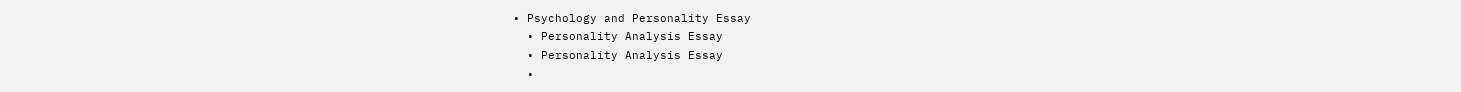• Psychology and Personality Essay
  • Personality Analysis Essay
  • Personality Analysis Essay
  •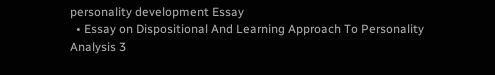personality development Essay
  • Essay on Dispositional And Learning Approach To Personality Analysis 3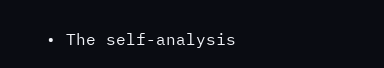• The self-analysis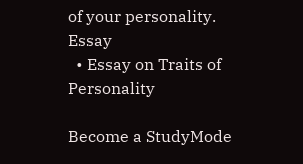of your personality. Essay
  • Essay on Traits of Personality

Become a StudyMode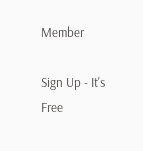Member

Sign Up - It's Free